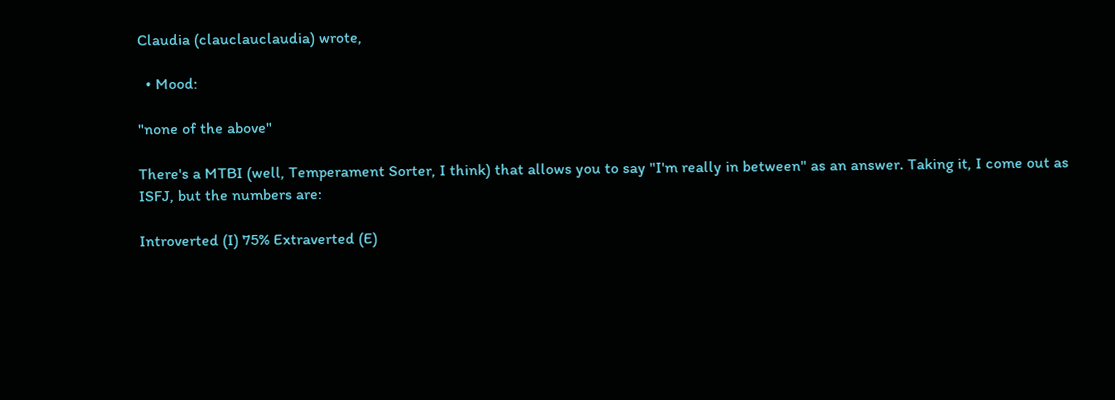Claudia (clauclauclaudia) wrote,

  • Mood:

"none of the above"

There's a MTBI (well, Temperament Sorter, I think) that allows you to say "I'm really in between" as an answer. Taking it, I come out as ISFJ, but the numbers are:

Introverted (I) 75% Extraverted (E)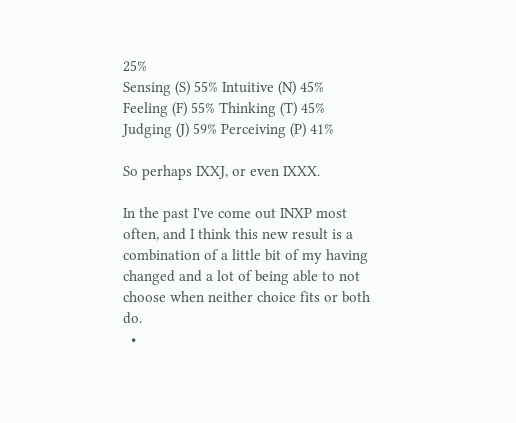25%
Sensing (S) 55% Intuitive (N) 45%
Feeling (F) 55% Thinking (T) 45%
Judging (J) 59% Perceiving (P) 41%

So perhaps IXXJ, or even IXXX.

In the past I've come out INXP most often, and I think this new result is a combination of a little bit of my having changed and a lot of being able to not choose when neither choice fits or both do.
  •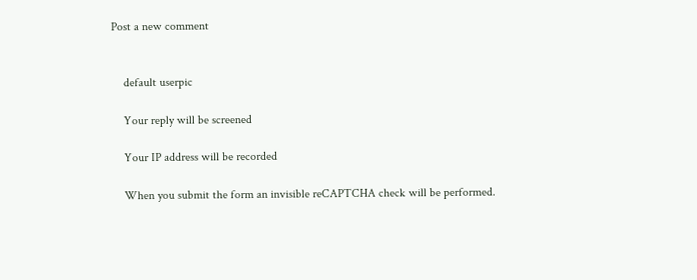Post a new comment


    default userpic

    Your reply will be screened

    Your IP address will be recorded

    When you submit the form an invisible reCAPTCHA check will be performed.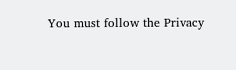You must follow the Privacy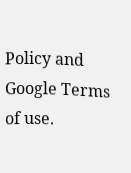Policy and Google Terms of use.